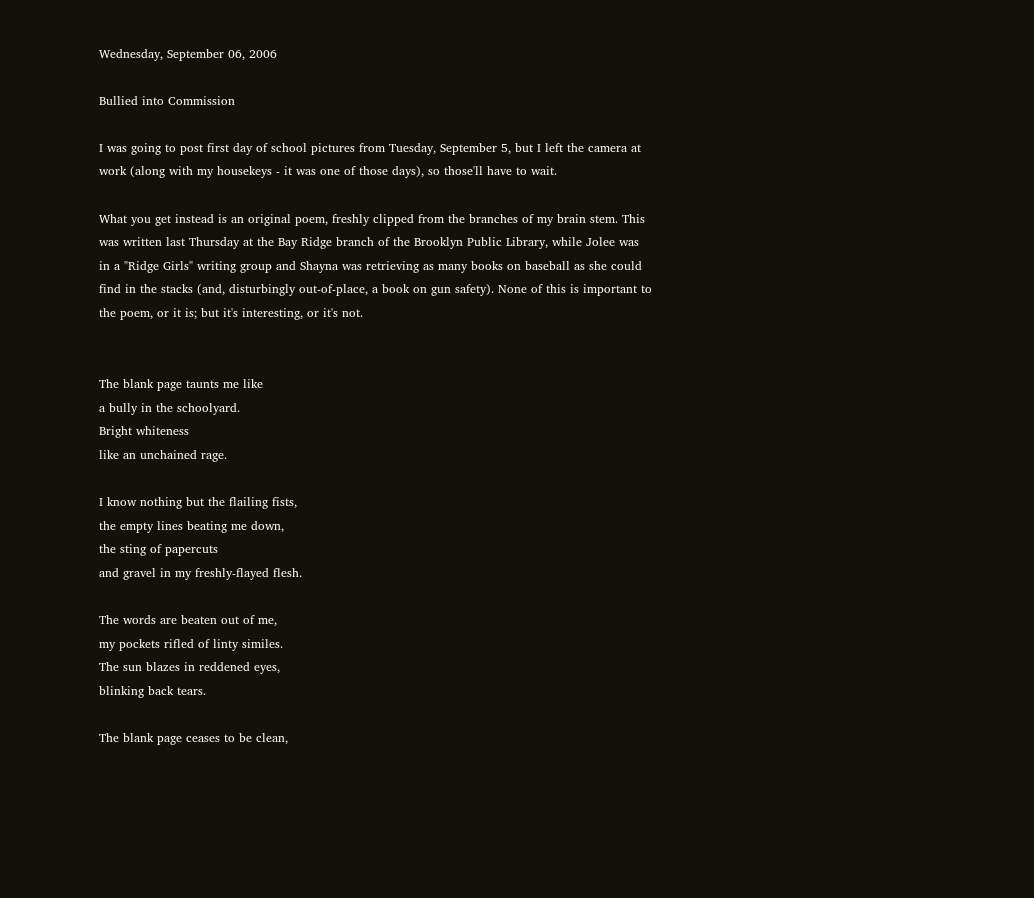Wednesday, September 06, 2006

Bullied into Commission

I was going to post first day of school pictures from Tuesday, September 5, but I left the camera at work (along with my housekeys - it was one of those days), so those'll have to wait.

What you get instead is an original poem, freshly clipped from the branches of my brain stem. This was written last Thursday at the Bay Ridge branch of the Brooklyn Public Library, while Jolee was in a "Ridge Girls" writing group and Shayna was retrieving as many books on baseball as she could find in the stacks (and, disturbingly out-of-place, a book on gun safety). None of this is important to the poem, or it is; but it's interesting, or it's not.


The blank page taunts me like
a bully in the schoolyard.
Bright whiteness
like an unchained rage.

I know nothing but the flailing fists,
the empty lines beating me down,
the sting of papercuts
and gravel in my freshly-flayed flesh.

The words are beaten out of me,
my pockets rifled of linty similes.
The sun blazes in reddened eyes,
blinking back tears.

The blank page ceases to be clean,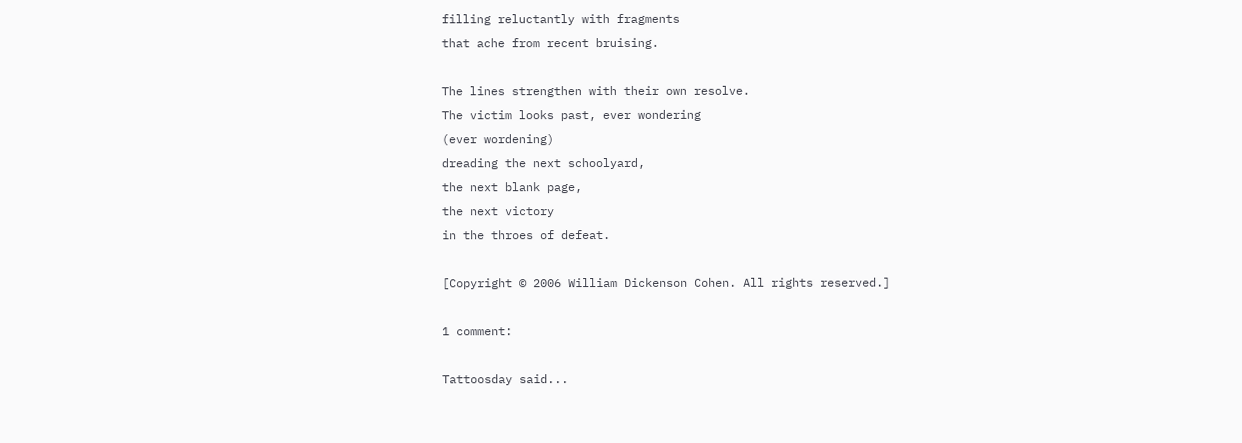filling reluctantly with fragments
that ache from recent bruising.

The lines strengthen with their own resolve.
The victim looks past, ever wondering
(ever wordening)
dreading the next schoolyard,
the next blank page,
the next victory
in the throes of defeat.

[Copyright © 2006 William Dickenson Cohen. All rights reserved.]

1 comment:

Tattoosday said...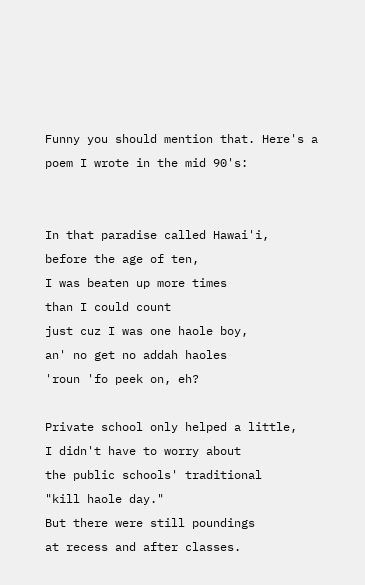Funny you should mention that. Here's a poem I wrote in the mid 90's:


In that paradise called Hawai'i,
before the age of ten,
I was beaten up more times
than I could count
just cuz I was one haole boy,
an' no get no addah haoles
'roun 'fo peek on, eh?

Private school only helped a little,
I didn't have to worry about
the public schools' traditional
"kill haole day."
But there were still poundings
at recess and after classes.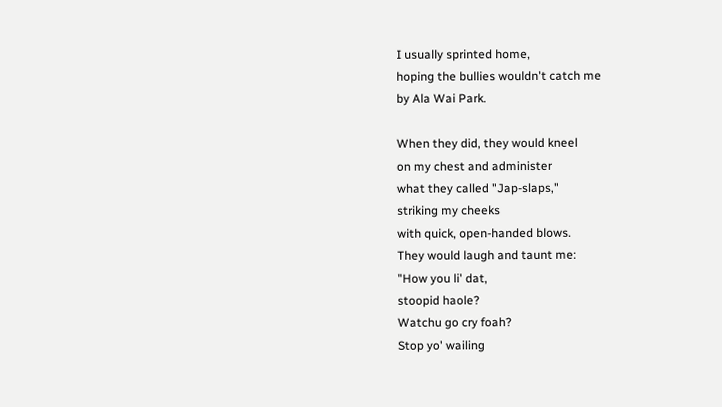I usually sprinted home,
hoping the bullies wouldn't catch me
by Ala Wai Park.

When they did, they would kneel
on my chest and administer
what they called "Jap-slaps,"
striking my cheeks
with quick, open-handed blows.
They would laugh and taunt me:
"How you li' dat,
stoopid haole?
Watchu go cry foah?
Stop yo' wailing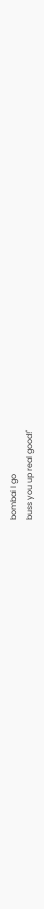bombai I go
buss you up real good!"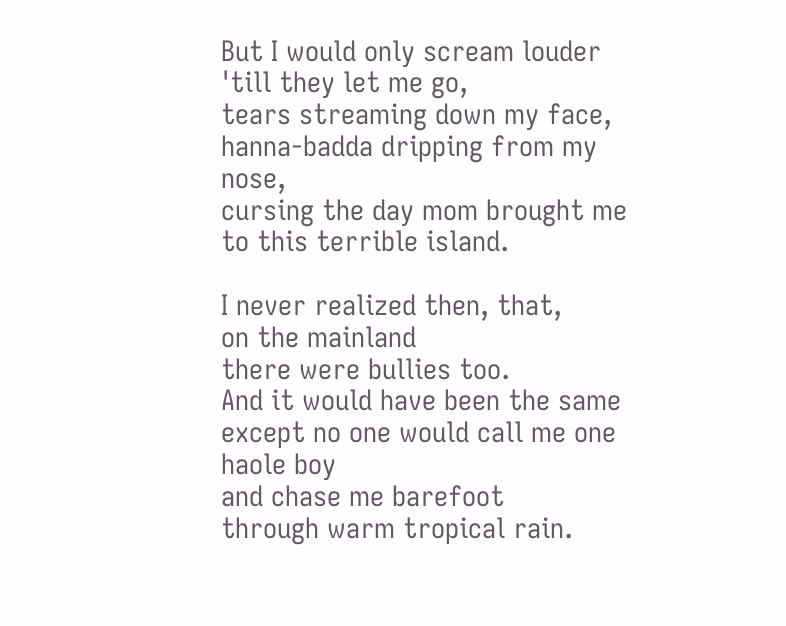But I would only scream louder
'till they let me go,
tears streaming down my face,
hanna-badda dripping from my nose,
cursing the day mom brought me
to this terrible island.

I never realized then, that,
on the mainland
there were bullies too.
And it would have been the same
except no one would call me one haole boy
and chase me barefoot
through warm tropical rain.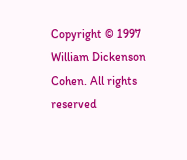Copyright © 1997 William Dickenson Cohen. All rights reserved